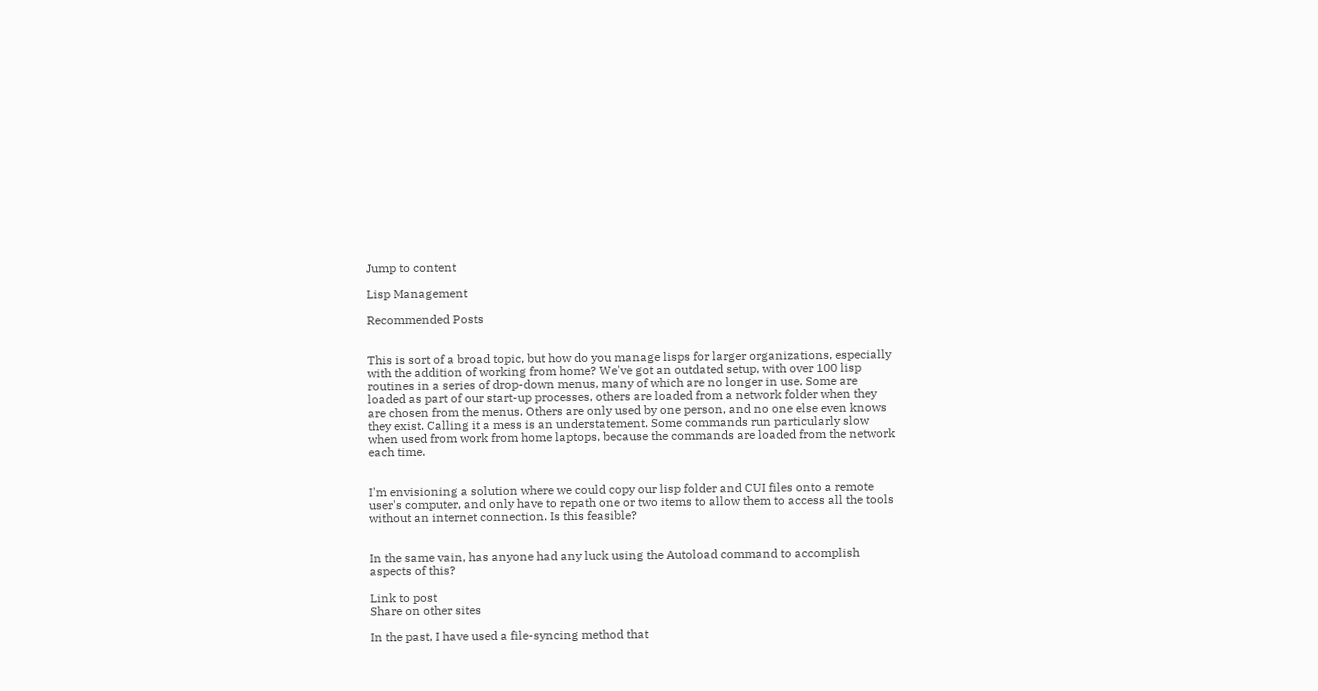Jump to content

Lisp Management

Recommended Posts


This is sort of a broad topic, but how do you manage lisps for larger organizations, especially with the addition of working from home? We've got an outdated setup, with over 100 lisp routines in a series of drop-down menus, many of which are no longer in use. Some are loaded as part of our start-up processes, others are loaded from a network folder when they are chosen from the menus. Others are only used by one person, and no one else even knows they exist. Calling it a mess is an understatement. Some commands run particularly slow when used from work from home laptops, because the commands are loaded from the network each time.


I'm envisioning a solution where we could copy our lisp folder and CUI files onto a remote user's computer, and only have to repath one or two items to allow them to access all the tools without an internet connection. Is this feasible?


In the same vain, has anyone had any luck using the Autoload command to accomplish aspects of this?

Link to post
Share on other sites

In the past, I have used a file-syncing method that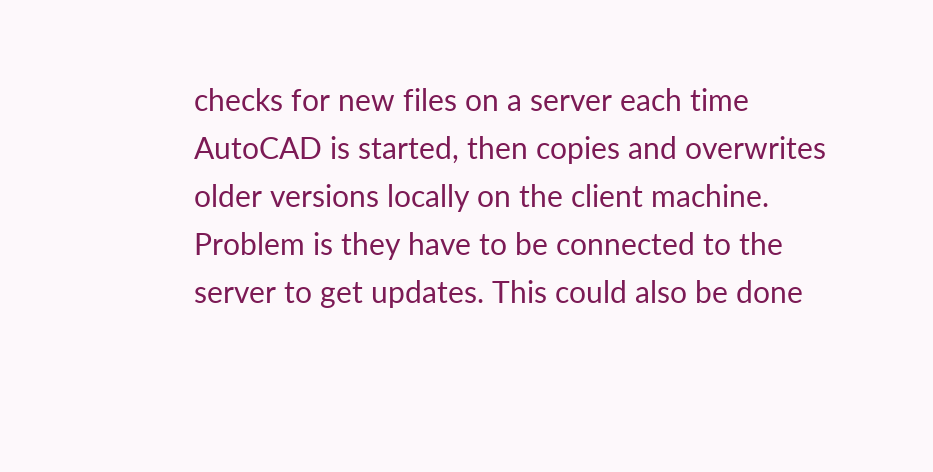checks for new files on a server each time AutoCAD is started, then copies and overwrites older versions locally on the client machine. Problem is they have to be connected to the server to get updates. This could also be done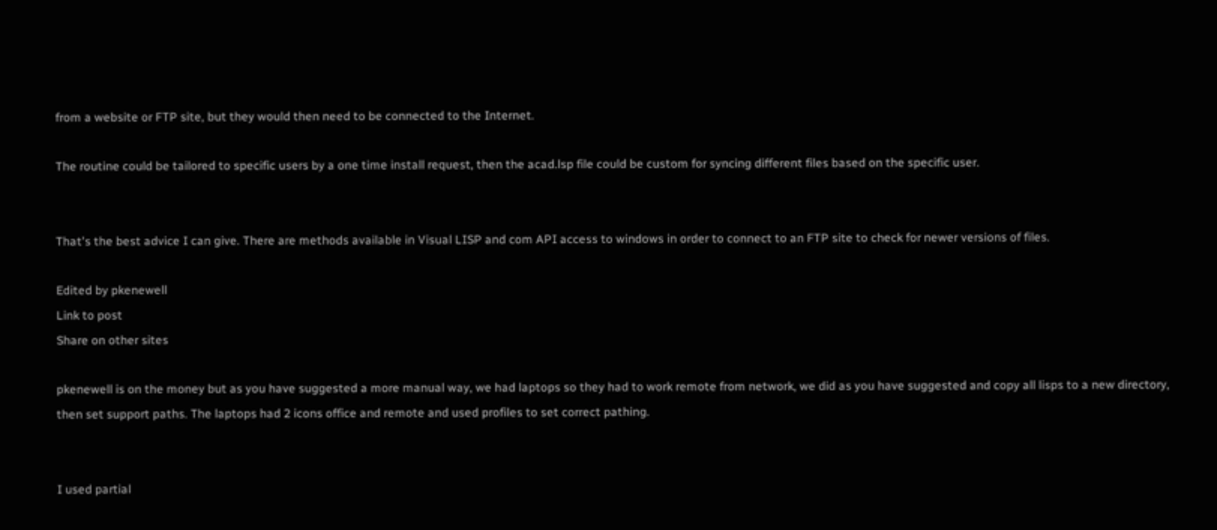from a website or FTP site, but they would then need to be connected to the Internet.

The routine could be tailored to specific users by a one time install request, then the acad.lsp file could be custom for syncing different files based on the specific user.


That's the best advice I can give. There are methods available in Visual LISP and com API access to windows in order to connect to an FTP site to check for newer versions of files.

Edited by pkenewell
Link to post
Share on other sites

pkenewell is on the money but as you have suggested a more manual way, we had laptops so they had to work remote from network, we did as you have suggested and copy all lisps to a new directory, then set support paths. The laptops had 2 icons office and remote and used profiles to set correct pathing.


I used partial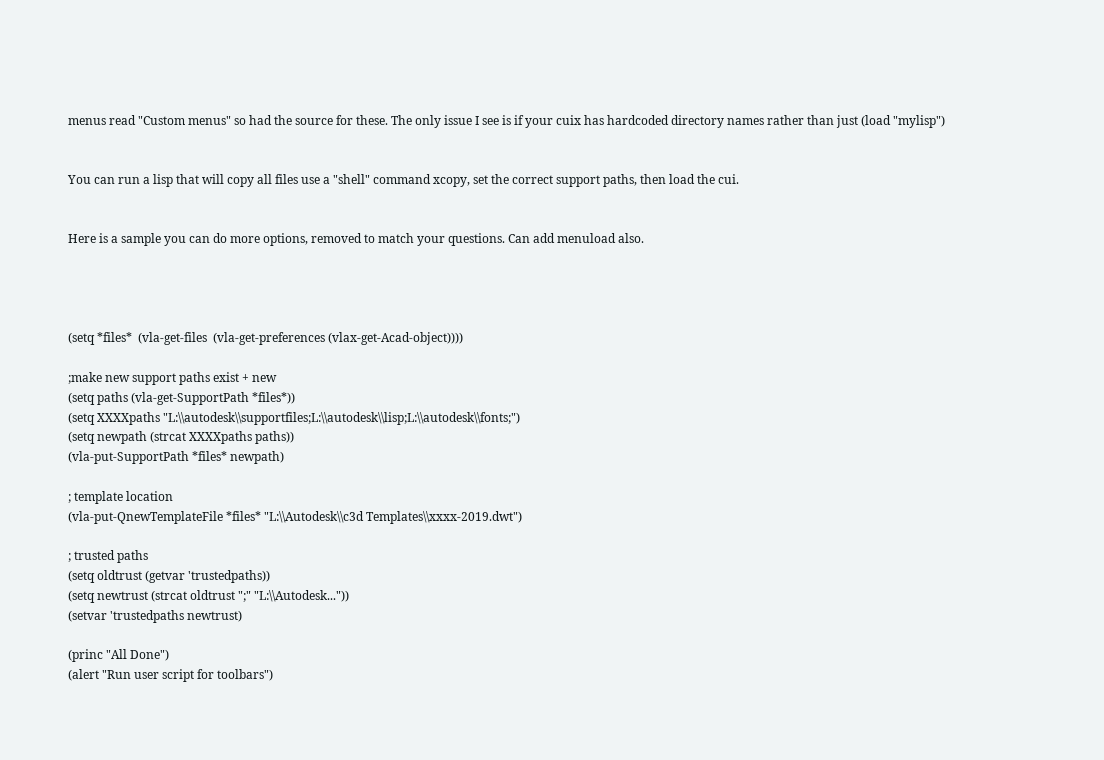menus read "Custom menus" so had the source for these. The only issue I see is if your cuix has hardcoded directory names rather than just (load "mylisp")


You can run a lisp that will copy all files use a "shell" command xcopy, set the correct support paths, then load the cui.


Here is a sample you can do more options, removed to match your questions. Can add menuload also.




(setq *files*  (vla-get-files  (vla-get-preferences (vlax-get-Acad-object))))

;make new support paths exist + new
(setq paths (vla-get-SupportPath *files*))
(setq XXXXpaths "L:\\autodesk\\supportfiles;L:\\autodesk\\lisp;L:\\autodesk\\fonts;")
(setq newpath (strcat XXXXpaths paths))
(vla-put-SupportPath *files* newpath)

; template location
(vla-put-QnewTemplateFile *files* "L:\\Autodesk\\c3d Templates\\xxxx-2019.dwt")

; trusted paths
(setq oldtrust (getvar 'trustedpaths))
(setq newtrust (strcat oldtrust ";" "L:\\Autodesk..."))
(setvar 'trustedpaths newtrust)

(princ "All Done")
(alert "Run user script for toolbars")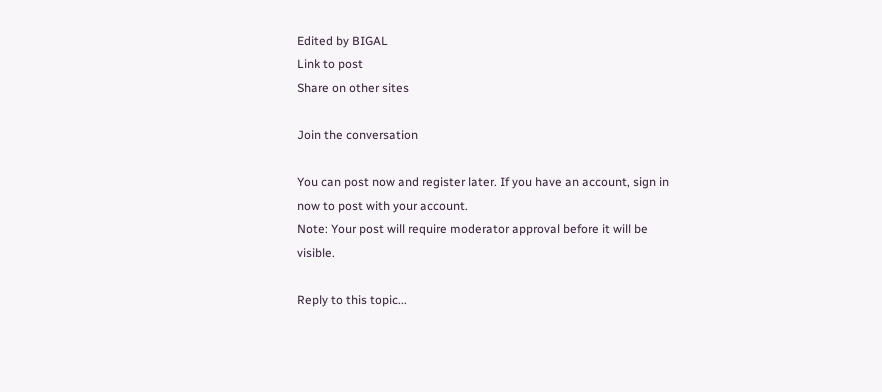Edited by BIGAL
Link to post
Share on other sites

Join the conversation

You can post now and register later. If you have an account, sign in now to post with your account.
Note: Your post will require moderator approval before it will be visible.

Reply to this topic...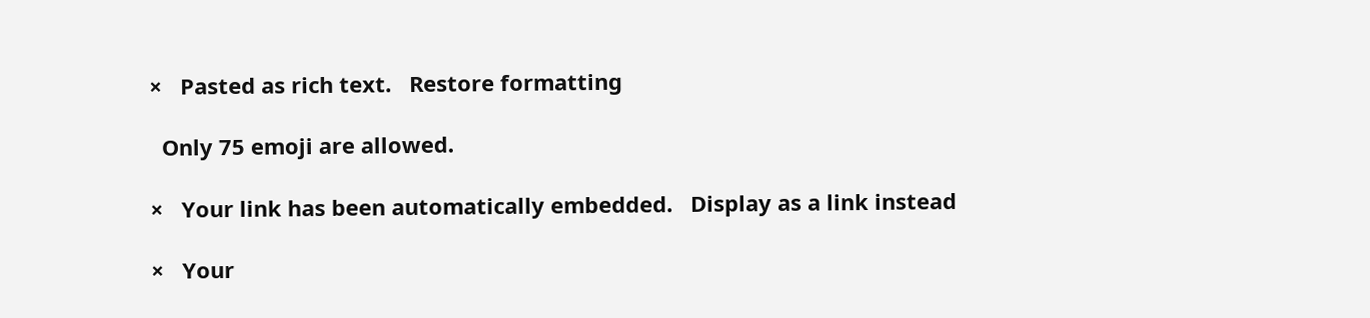×   Pasted as rich text.   Restore formatting

  Only 75 emoji are allowed.

×   Your link has been automatically embedded.   Display as a link instead

×   Your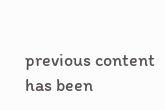previous content has been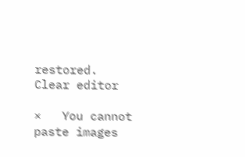restored.   Clear editor

×   You cannot paste images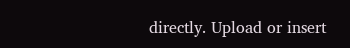directly. Upload or insert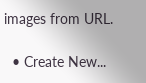images from URL.

  • Create New...